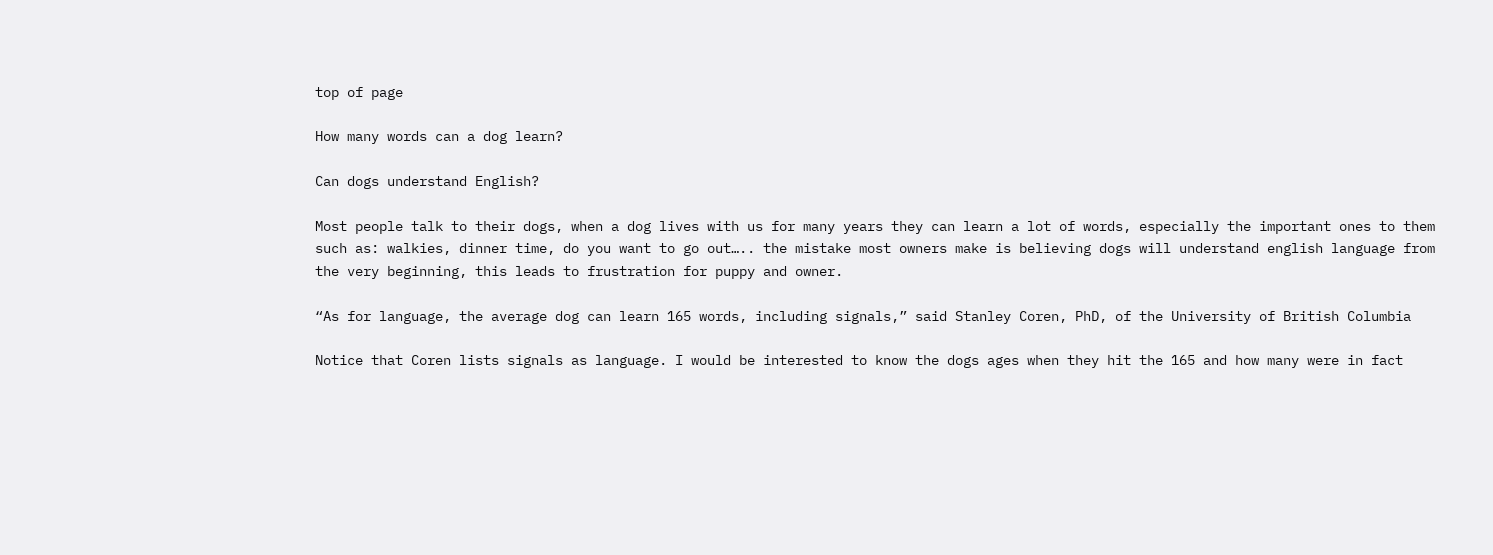top of page

How many words can a dog learn?

Can dogs understand English?

Most people talk to their dogs, when a dog lives with us for many years they can learn a lot of words, especially the important ones to them such as: walkies, dinner time, do you want to go out….. the mistake most owners make is believing dogs will understand english language from the very beginning, this leads to frustration for puppy and owner.

“As for language, the average dog can learn 165 words, including signals,” said Stanley Coren, PhD, of the University of British Columbia

Notice that Coren lists signals as language. I would be interested to know the dogs ages when they hit the 165 and how many were in fact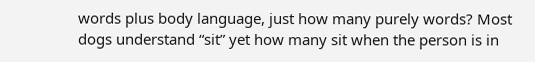words plus body language, just how many purely words? Most dogs understand “sit” yet how many sit when the person is in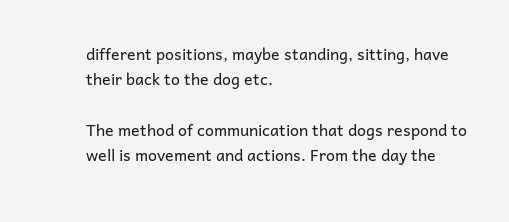different positions, maybe standing, sitting, have their back to the dog etc.

The method of communication that dogs respond to well is movement and actions. From the day the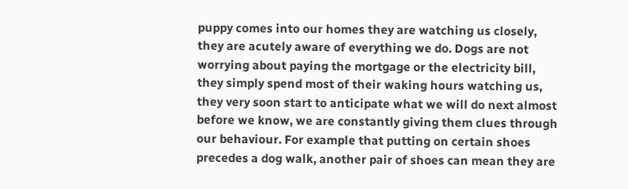puppy comes into our homes they are watching us closely, they are acutely aware of everything we do. Dogs are not worrying about paying the mortgage or the electricity bill, they simply spend most of their waking hours watching us, they very soon start to anticipate what we will do next almost before we know, we are constantly giving them clues through our behaviour. For example that putting on certain shoes precedes a dog walk, another pair of shoes can mean they are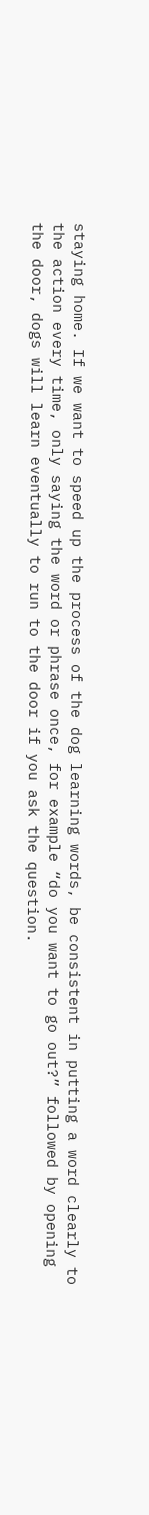staying home. If we want to speed up the process of the dog learning words, be consistent in putting a word clearly to the action every time, only saying the word or phrase once, for example “do you want to go out?” followed by opening the door, dogs will learn eventually to run to the door if you ask the question.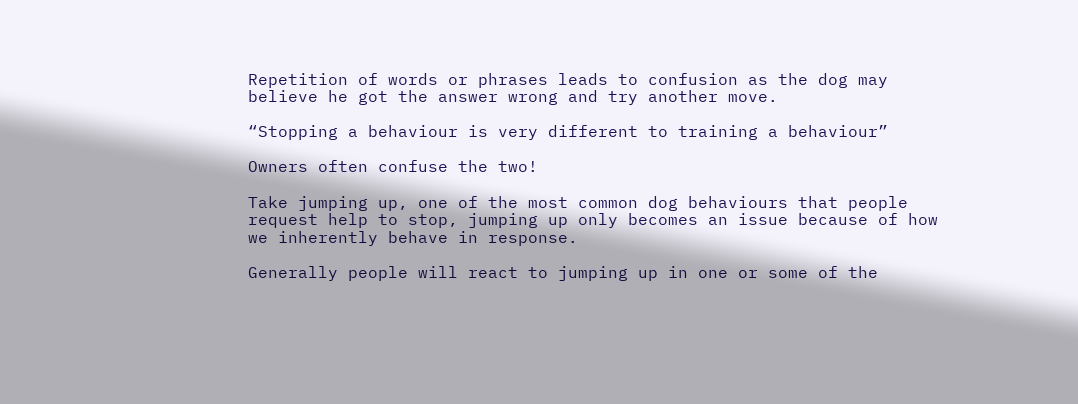Repetition of words or phrases leads to confusion as the dog may believe he got the answer wrong and try another move.

“Stopping a behaviour is very different to training a behaviour”

Owners often confuse the two!

Take jumping up, one of the most common dog behaviours that people request help to stop, jumping up only becomes an issue because of how we inherently behave in response.

Generally people will react to jumping up in one or some of the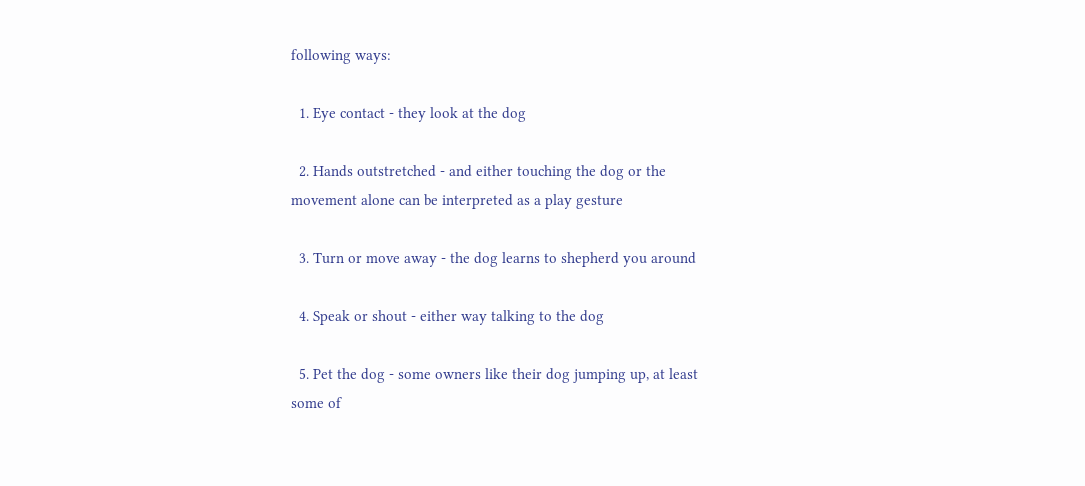following ways:

  1. Eye contact - they look at the dog

  2. Hands outstretched - and either touching the dog or the movement alone can be interpreted as a play gesture

  3. Turn or move away - the dog learns to shepherd you around

  4. Speak or shout - either way talking to the dog

  5. Pet the dog - some owners like their dog jumping up, at least some of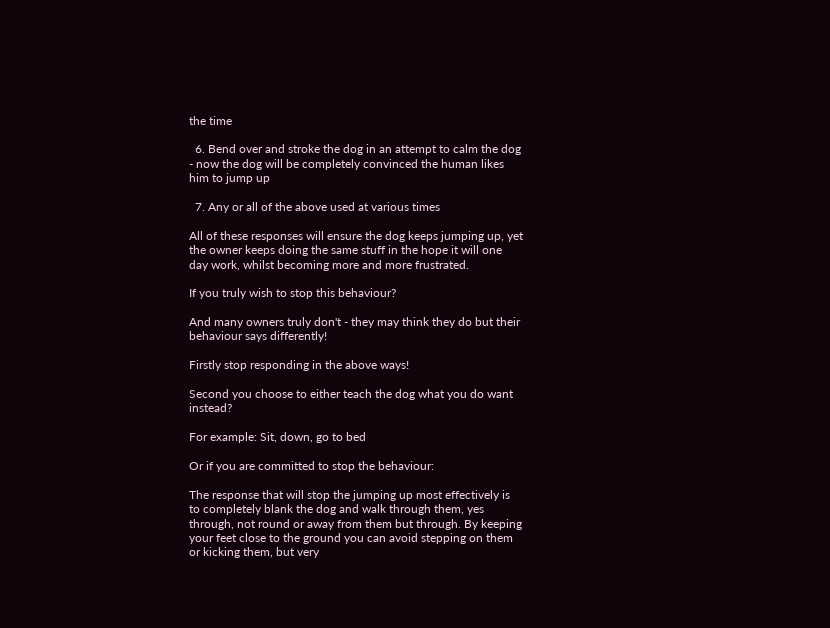the time

  6. Bend over and stroke the dog in an attempt to calm the dog - now the dog will be completely convinced the human likes him to jump up

  7. Any or all of the above used at various times

All of these responses will ensure the dog keeps jumping up, yet the owner keeps doing the same stuff in the hope it will one day work, whilst becoming more and more frustrated.

If you truly wish to stop this behaviour?

And many owners truly don't - they may think they do but their behaviour says differently!

Firstly stop responding in the above ways!

Second you choose to either teach the dog what you do want instead?

For example: Sit, down, go to bed

Or if you are committed to stop the behaviour:

The response that will stop the jumping up most effectively is to completely blank the dog and walk through them, yes through, not round or away from them but through. By keeping your feet close to the ground you can avoid stepping on them or kicking them, but very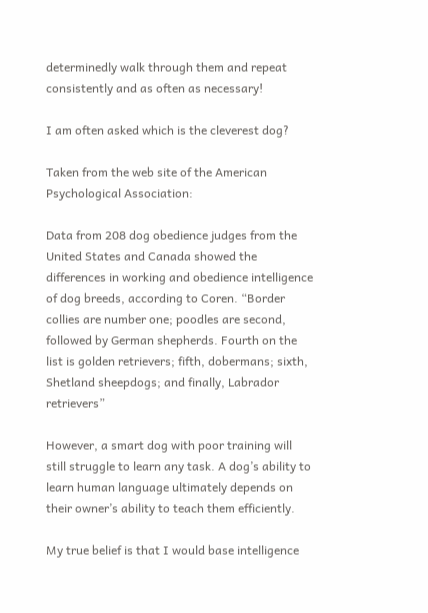determinedly walk through them and repeat consistently and as often as necessary!

I am often asked which is the cleverest dog?

Taken from the web site of the American Psychological Association:

Data from 208 dog obedience judges from the United States and Canada showed the differences in working and obedience intelligence of dog breeds, according to Coren. “Border collies are number one; poodles are second, followed by German shepherds. Fourth on the list is golden retrievers; fifth, dobermans; sixth, Shetland sheepdogs; and finally, Labrador retrievers”

However, a smart dog with poor training will still struggle to learn any task. A dog’s ability to learn human language ultimately depends on their owner’s ability to teach them efficiently.

My true belief is that I would base intelligence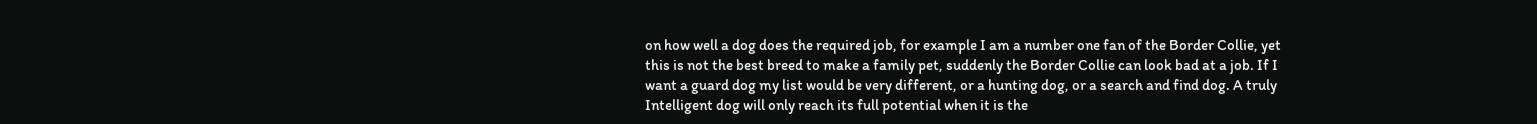on how well a dog does the required job, for example I am a number one fan of the Border Collie, yet this is not the best breed to make a family pet, suddenly the Border Collie can look bad at a job. If I want a guard dog my list would be very different, or a hunting dog, or a search and find dog. A truly Intelligent dog will only reach its full potential when it is the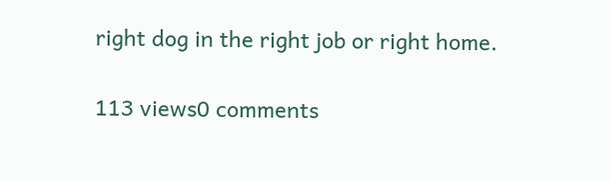right dog in the right job or right home.

113 views0 comments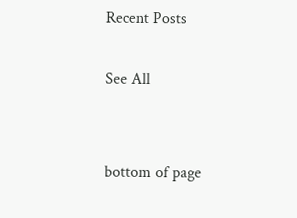Recent Posts

See All


bottom of page